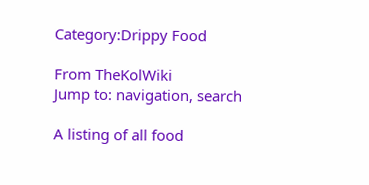Category:Drippy Food

From TheKolWiki
Jump to: navigation, search

A listing of all food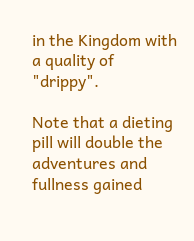in the Kingdom with a quality of "drippy".

Note that a dieting pill will double the adventures and fullness gained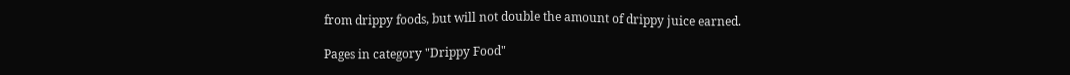from drippy foods, but will not double the amount of drippy juice earned.

Pages in category "Drippy Food"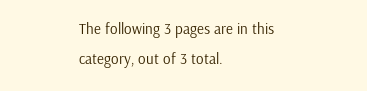The following 3 pages are in this category, out of 3 total.